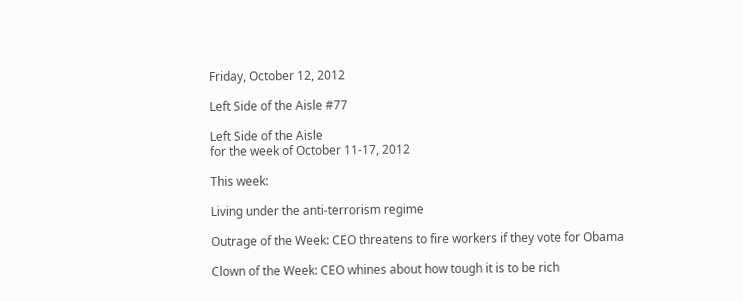Friday, October 12, 2012

Left Side of the Aisle #77

Left Side of the Aisle
for the week of October 11-17, 2012

This week:

Living under the anti-terrorism regime

Outrage of the Week: CEO threatens to fire workers if they vote for Obama

Clown of the Week: CEO whines about how tough it is to be rich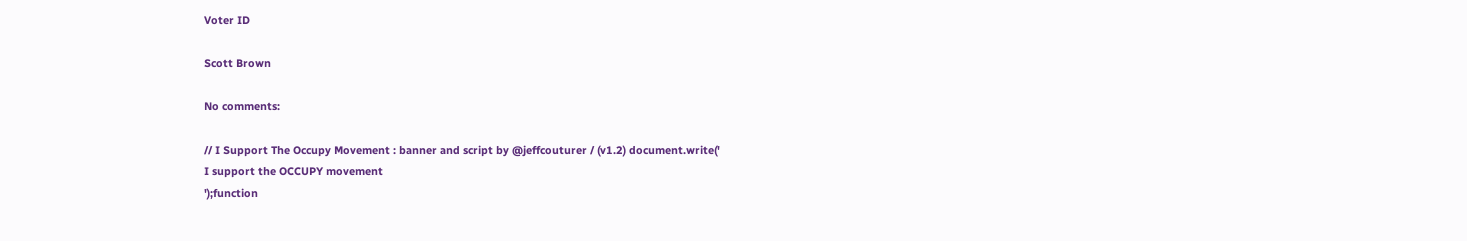Voter ID

Scott Brown

No comments:

// I Support The Occupy Movement : banner and script by @jeffcouturer / (v1.2) document.write('
I support the OCCUPY movement
');function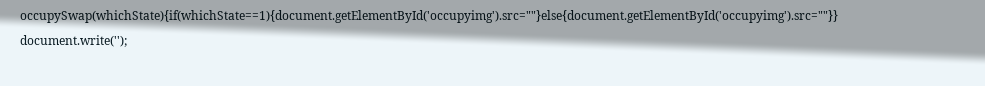occupySwap(whichState){if(whichState==1){document.getElementById('occupyimg').src=""}else{document.getElementById('occupyimg').src=""}} document.write('');